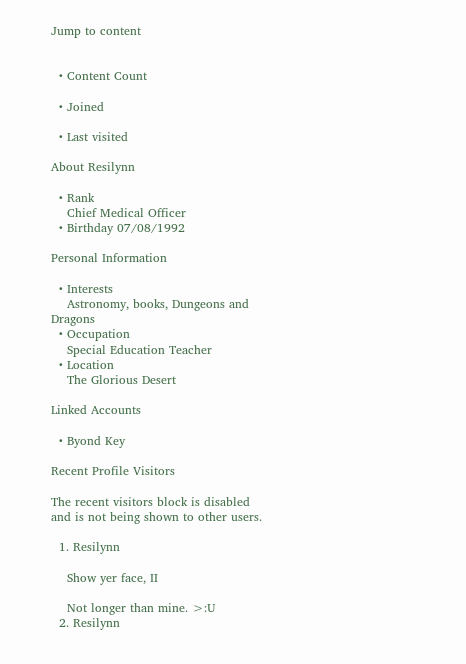Jump to content


  • Content Count

  • Joined

  • Last visited

About Resilynn

  • Rank
    Chief Medical Officer
  • Birthday 07/08/1992

Personal Information

  • Interests
    Astronomy, books, Dungeons and Dragons
  • Occupation
    Special Education Teacher
  • Location
    The Glorious Desert

Linked Accounts

  • Byond Key

Recent Profile Visitors

The recent visitors block is disabled and is not being shown to other users.

  1. Resilynn

    Show yer face, II

    Not longer than mine. >:U
  2. Resilynn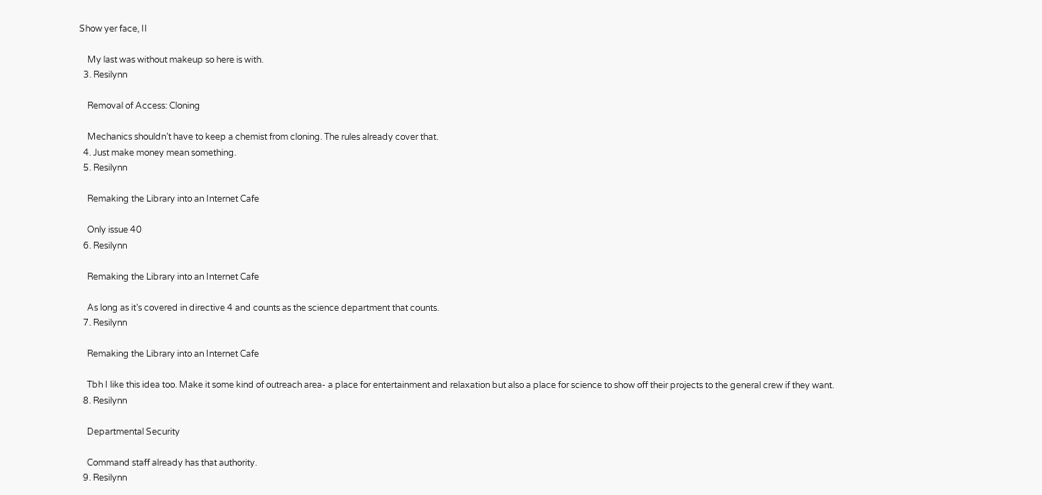Show yer face, II

    My last was without makeup so here is with.
  3. Resilynn

    Removal of Access: Cloning

    Mechanics shouldn’t have to keep a chemist from cloning. The rules already cover that.
  4. Just make money mean something.
  5. Resilynn

    Remaking the Library into an Internet Cafe

    Only issue 40
  6. Resilynn

    Remaking the Library into an Internet Cafe

    As long as it’s covered in directive 4 and counts as the science department that counts.
  7. Resilynn

    Remaking the Library into an Internet Cafe

    Tbh I like this idea too. Make it some kind of outreach area- a place for entertainment and relaxation but also a place for science to show off their projects to the general crew if they want.
  8. Resilynn

    Departmental Security

    Command staff already has that authority.
  9. Resilynn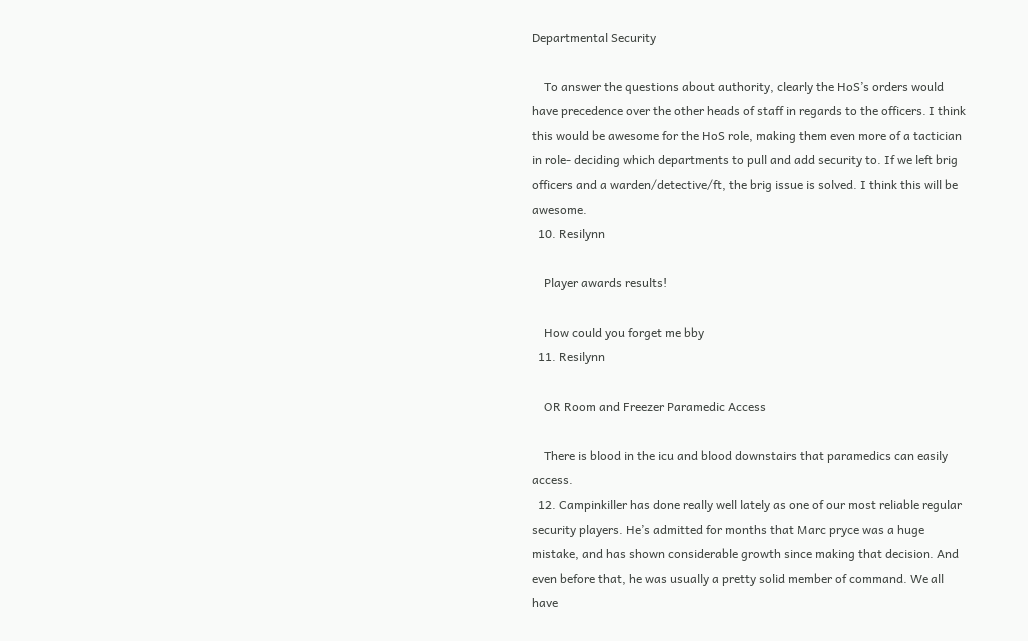Departmental Security

    To answer the questions about authority, clearly the HoS’s orders would have precedence over the other heads of staff in regards to the officers. I think this would be awesome for the HoS role, making them even more of a tactician in role- deciding which departments to pull and add security to. If we left brig officers and a warden/detective/ft, the brig issue is solved. I think this will be awesome.
  10. Resilynn

    Player awards results!

    How could you forget me bby
  11. Resilynn

    OR Room and Freezer Paramedic Access

    There is blood in the icu and blood downstairs that paramedics can easily access.
  12. Campinkiller has done really well lately as one of our most reliable regular security players. He’s admitted for months that Marc pryce was a huge mistake, and has shown considerable growth since making that decision. And even before that, he was usually a pretty solid member of command. We all have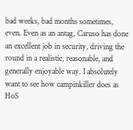bad weeks, bad months sometimes, even. Even as an antag, Caruso has done an excellent job in security, driving the round in a realistic, reasonable, and generally enjoyable way. I absolutely want to see how campinkiller does as HoS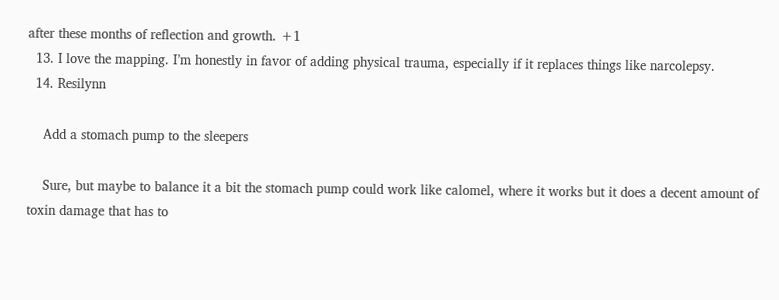after these months of reflection and growth. +1
  13. I love the mapping. I’m honestly in favor of adding physical trauma, especially if it replaces things like narcolepsy.
  14. Resilynn

    Add a stomach pump to the sleepers

    Sure, but maybe to balance it a bit the stomach pump could work like calomel, where it works but it does a decent amount of toxin damage that has to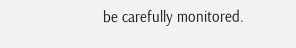be carefully monitored.